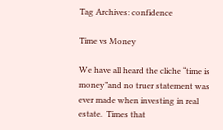Tag Archives: confidence

Time vs Money

We have all heard the cliche “time is money”and no truer statement was ever made when investing in real estate.  Times that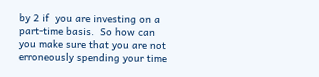by 2 if  you are investing on a part-time basis.  So how can you make sure that you are not erroneously spending your time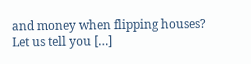and money when flipping houses? Let us tell you […]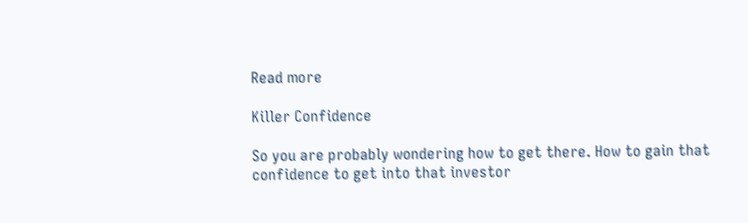Read more

Killer Confidence

So you are probably wondering how to get there. How to gain that confidence to get into that investor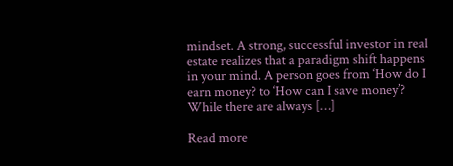mindset. A strong, successful investor in real estate realizes that a paradigm shift happens in your mind. A person goes from ‘How do I earn money? to ‘How can I save money’?  While there are always […]

Read more